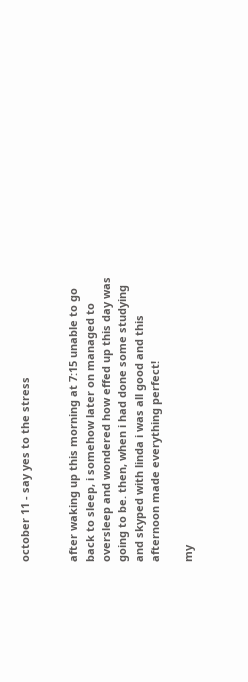october 11 - say yes to the stress


after waking up this morning at 7:15 unable to go back to sleep, i somehow later on managed to oversleep and wondered how effed up this day was going to be. then, when i had done some studying and skyped with linda i was all good and this afternoon made everything perfect!

my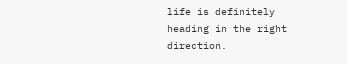life is definitely heading in the right direction.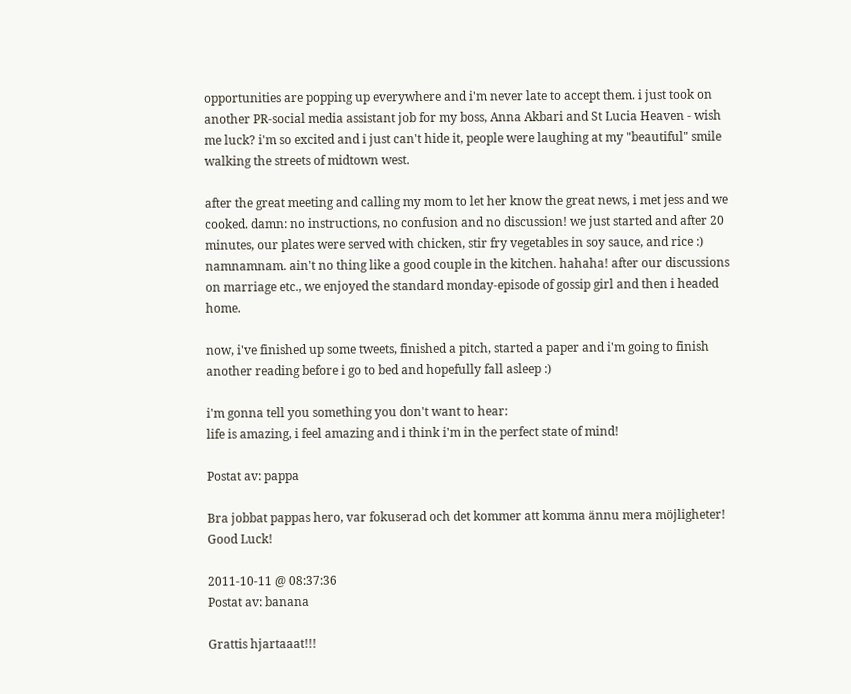opportunities are popping up everywhere and i'm never late to accept them. i just took on another PR-social media assistant job for my boss, Anna Akbari and St Lucia Heaven - wish me luck? i'm so excited and i just can't hide it, people were laughing at my "beautiful" smile walking the streets of midtown west.

after the great meeting and calling my mom to let her know the great news, i met jess and we cooked. damn: no instructions, no confusion and no discussion! we just started and after 20 minutes, our plates were served with chicken, stir fry vegetables in soy sauce, and rice :) namnamnam. ain't no thing like a good couple in the kitchen. hahaha! after our discussions on marriage etc., we enjoyed the standard monday-episode of gossip girl and then i headed home.

now, i've finished up some tweets, finished a pitch, started a paper and i'm going to finish another reading before i go to bed and hopefully fall asleep :)

i'm gonna tell you something you don't want to hear:
life is amazing, i feel amazing and i think i'm in the perfect state of mind!

Postat av: pappa

Bra jobbat pappas hero, var fokuserad och det kommer att komma ännu mera möjligheter! Good Luck!

2011-10-11 @ 08:37:36
Postat av: banana

Grattis hjartaaat!!!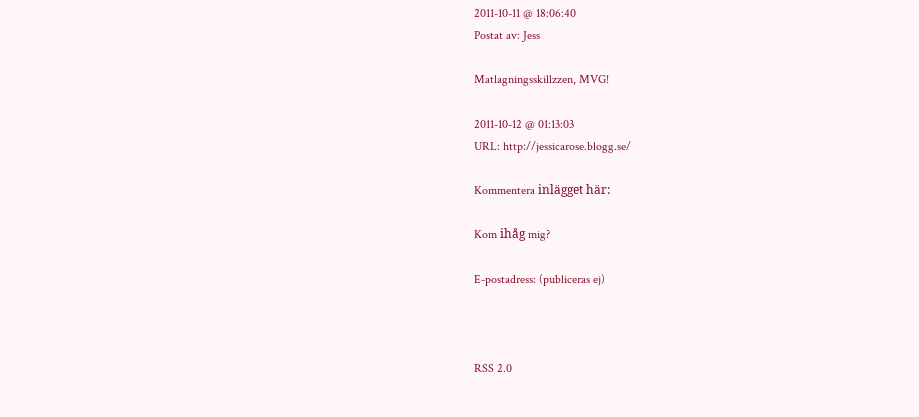2011-10-11 @ 18:06:40
Postat av: Jess

Matlagningsskillzzen, MVG!

2011-10-12 @ 01:13:03
URL: http://jessicarose.blogg.se/

Kommentera inlägget här:

Kom ihåg mig?

E-postadress: (publiceras ej)



RSS 2.0